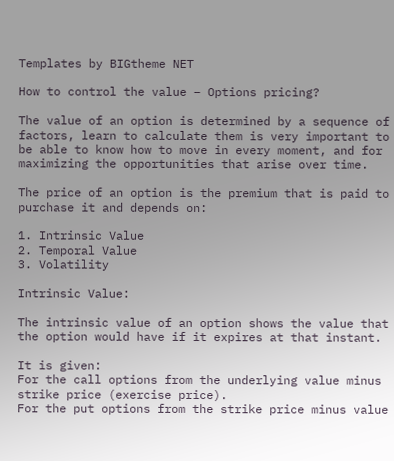Templates by BIGtheme NET

How to control the value – Options pricing?

The value of an option is determined by a sequence of factors, learn to calculate them is very important to be able to know how to move in every moment, and for maximizing the opportunities that arise over time.

The price of an option is the premium that is paid to purchase it and depends on:

1. Intrinsic Value
2. Temporal Value
3. Volatility

Intrinsic Value:

The intrinsic value of an option shows the value that the option would have if it expires at that instant.

It is given:
For the call options from the underlying value minus strike price (exercise price).
For the put options from the strike price minus value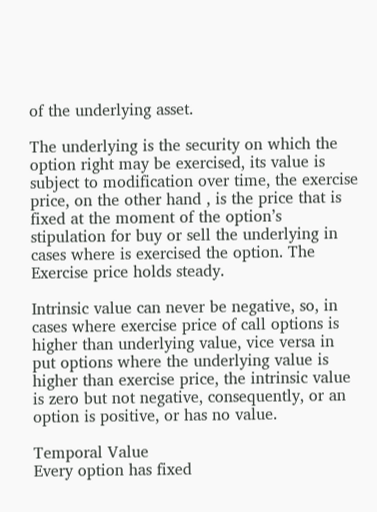of the underlying asset.

The underlying is the security on which the option right may be exercised, its value is subject to modification over time, the exercise price, on the other hand , is the price that is fixed at the moment of the option’s stipulation for buy or sell the underlying in cases where is exercised the option. The Exercise price holds steady.

Intrinsic value can never be negative, so, in cases where exercise price of call options is higher than underlying value, vice versa in put options where the underlying value is higher than exercise price, the intrinsic value is zero but not negative, consequently, or an option is positive, or has no value.

Temporal Value
Every option has fixed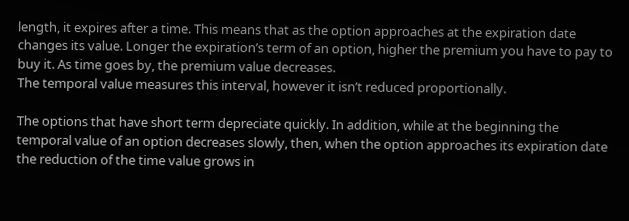length, it expires after a time. This means that as the option approaches at the expiration date changes its value. Longer the expiration’s term of an option, higher the premium you have to pay to buy it. As time goes by, the premium value decreases.
The temporal value measures this interval, however it isn’t reduced proportionally.

The options that have short term depreciate quickly. In addition, while at the beginning the temporal value of an option decreases slowly, then, when the option approaches its expiration date the reduction of the time value grows in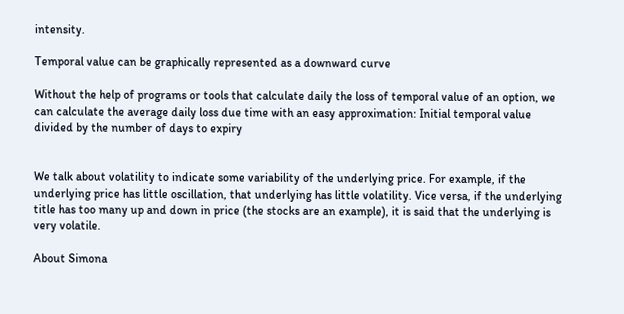intensity.

Temporal value can be graphically represented as a downward curve

Without the help of programs or tools that calculate daily the loss of temporal value of an option, we can calculate the average daily loss due time with an easy approximation: Initial temporal value divided by the number of days to expiry


We talk about volatility to indicate some variability of the underlying price. For example, if the underlying price has little oscillation, that underlying has little volatility. Vice versa, if the underlying title has too many up and down in price (the stocks are an example), it is said that the underlying is very volatile.

About Simona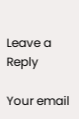Leave a Reply

Your email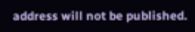address will not be published.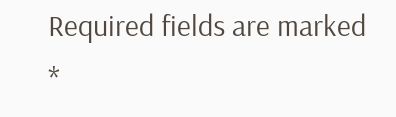Required fields are marked *